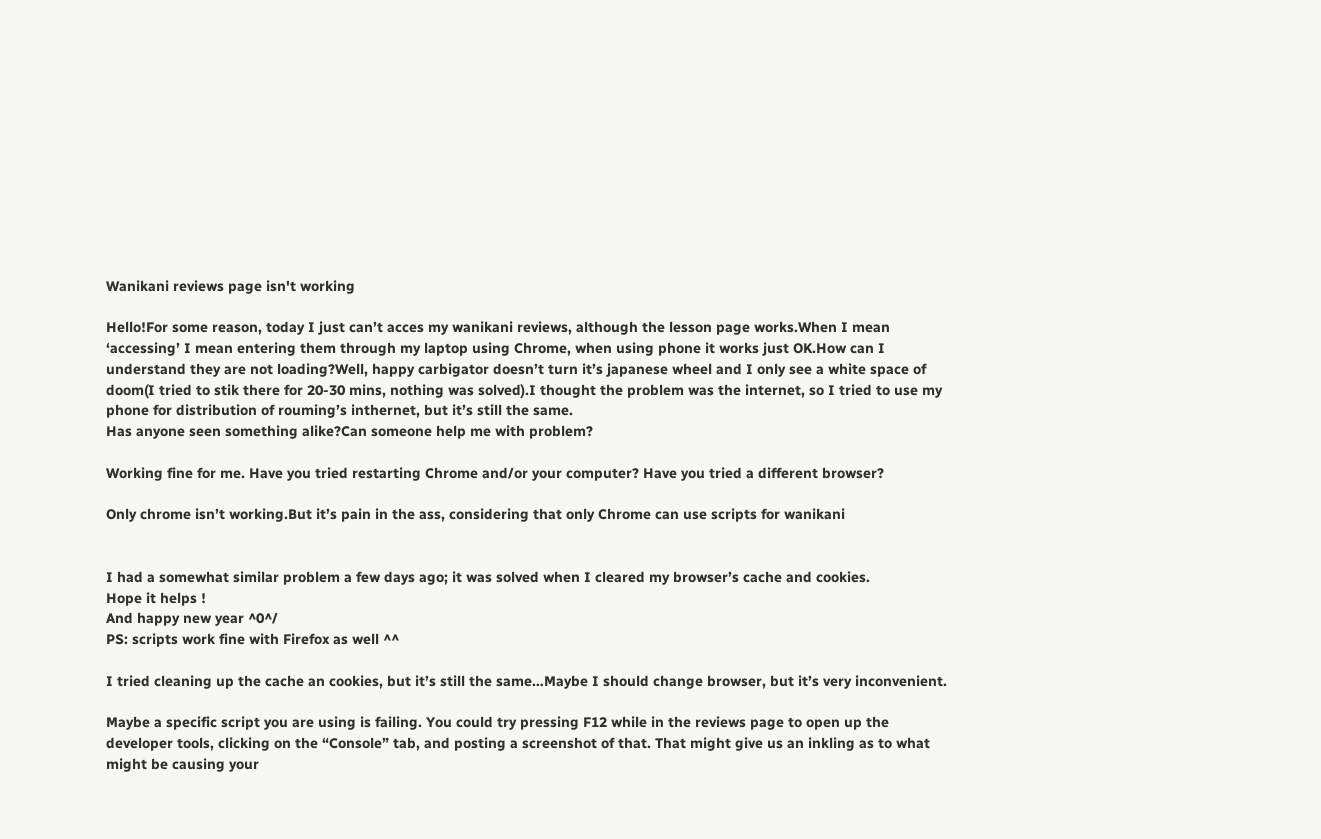Wanikani reviews page isn't working

Hello!For some reason, today I just can’t acces my wanikani reviews, although the lesson page works.When I mean ‘accessing’ I mean entering them through my laptop using Chrome, when using phone it works just OK.How can I understand they are not loading?Well, happy carbigator doesn’t turn it’s japanese wheel and I only see a white space of doom(I tried to stik there for 20-30 mins, nothing was solved).I thought the problem was the internet, so I tried to use my phone for distribution of rouming’s inthernet, but it’s still the same.
Has anyone seen something alike?Can someone help me with problem?

Working fine for me. Have you tried restarting Chrome and/or your computer? Have you tried a different browser?

Only chrome isn’t working.But it’s pain in the ass, considering that only Chrome can use scripts for wanikani


I had a somewhat similar problem a few days ago; it was solved when I cleared my browser’s cache and cookies.
Hope it helps !
And happy new year ^0^/
PS: scripts work fine with Firefox as well ^^

I tried cleaning up the cache an cookies, but it’s still the same…Maybe I should change browser, but it’s very inconvenient.

Maybe a specific script you are using is failing. You could try pressing F12 while in the reviews page to open up the developer tools, clicking on the “Console” tab, and posting a screenshot of that. That might give us an inkling as to what might be causing your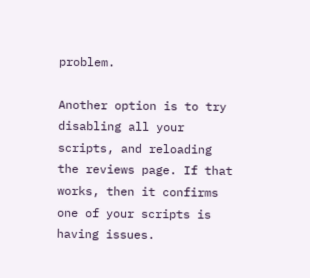problem.

Another option is to try disabling all your scripts, and reloading the reviews page. If that works, then it confirms one of your scripts is having issues.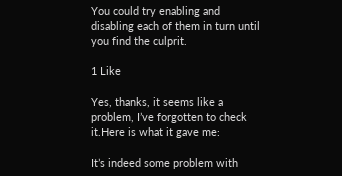You could try enabling and disabling each of them in turn until you find the culprit.

1 Like

Yes, thanks, it seems like a problem, I’ve forgotten to check it.Here is what it gave me:

It’s indeed some problem with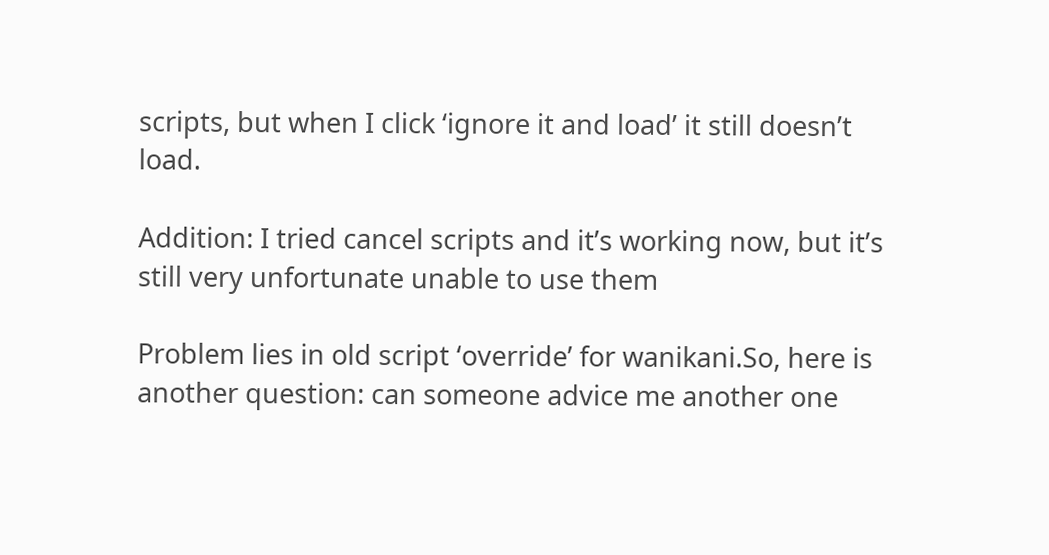scripts, but when I click ‘ignore it and load’ it still doesn’t load.

Addition: I tried cancel scripts and it’s working now, but it’s still very unfortunate unable to use them

Problem lies in old script ‘override’ for wanikani.So, here is another question: can someone advice me another one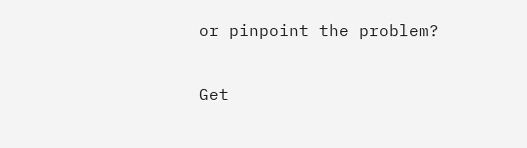or pinpoint the problem?

Get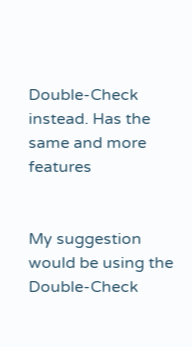Double-Check instead. Has the same and more features


My suggestion would be using the Double-Check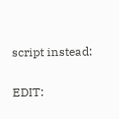script instead:

EDIT: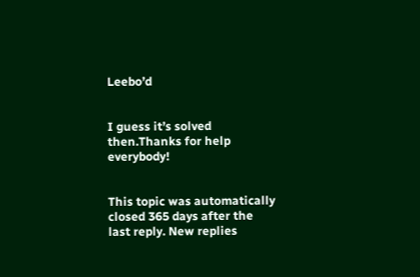Leebo’d


I guess it’s solved then.Thanks for help everybody!


This topic was automatically closed 365 days after the last reply. New replies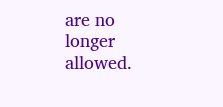are no longer allowed.